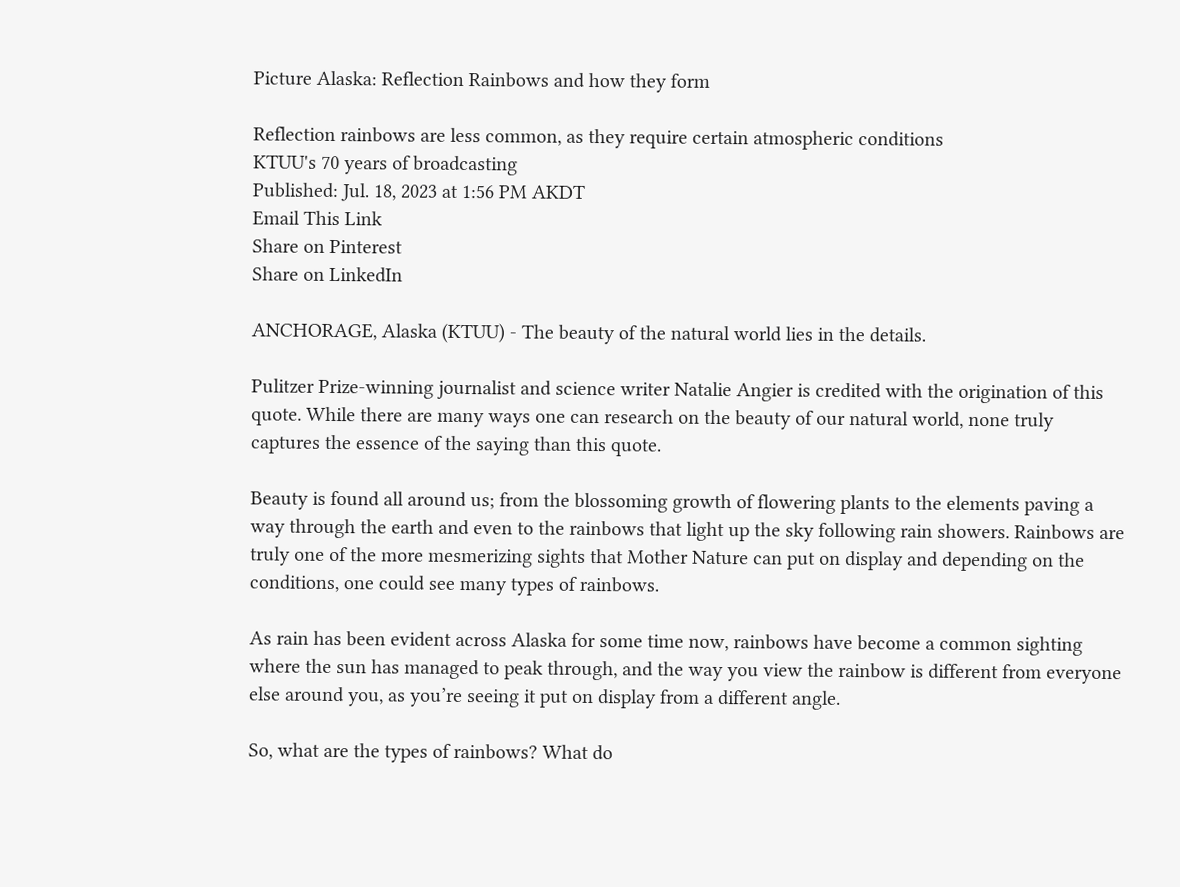Picture Alaska: Reflection Rainbows and how they form

Reflection rainbows are less common, as they require certain atmospheric conditions
KTUU's 70 years of broadcasting
Published: Jul. 18, 2023 at 1:56 PM AKDT
Email This Link
Share on Pinterest
Share on LinkedIn

ANCHORAGE, Alaska (KTUU) - The beauty of the natural world lies in the details.

Pulitzer Prize-winning journalist and science writer Natalie Angier is credited with the origination of this quote. While there are many ways one can research on the beauty of our natural world, none truly captures the essence of the saying than this quote.

Beauty is found all around us; from the blossoming growth of flowering plants to the elements paving a way through the earth and even to the rainbows that light up the sky following rain showers. Rainbows are truly one of the more mesmerizing sights that Mother Nature can put on display and depending on the conditions, one could see many types of rainbows.

As rain has been evident across Alaska for some time now, rainbows have become a common sighting where the sun has managed to peak through, and the way you view the rainbow is different from everyone else around you, as you’re seeing it put on display from a different angle.

So, what are the types of rainbows? What do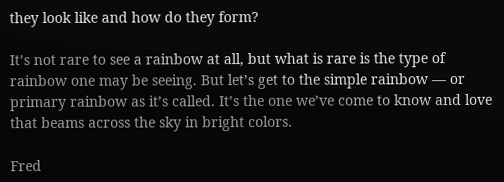they look like and how do they form?

It’s not rare to see a rainbow at all, but what is rare is the type of rainbow one may be seeing. But let’s get to the simple rainbow — or primary rainbow as it’s called. It’s the one we’ve come to know and love that beams across the sky in bright colors.

Fred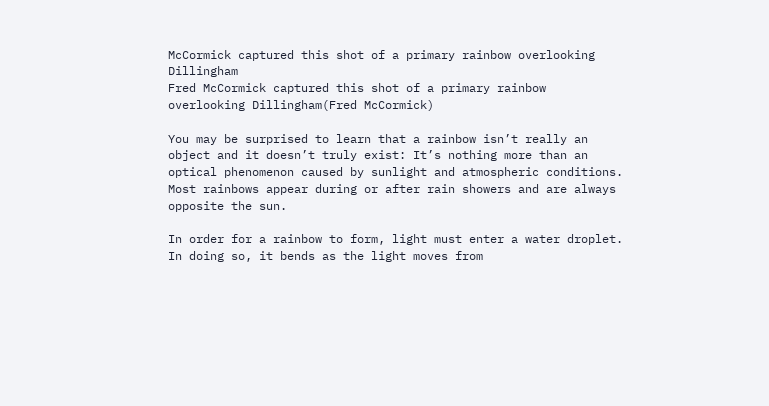McCormick captured this shot of a primary rainbow overlooking Dillingham
Fred McCormick captured this shot of a primary rainbow overlooking Dillingham(Fred McCormick)

You may be surprised to learn that a rainbow isn’t really an object and it doesn’t truly exist: It’s nothing more than an optical phenomenon caused by sunlight and atmospheric conditions. Most rainbows appear during or after rain showers and are always opposite the sun.

In order for a rainbow to form, light must enter a water droplet. In doing so, it bends as the light moves from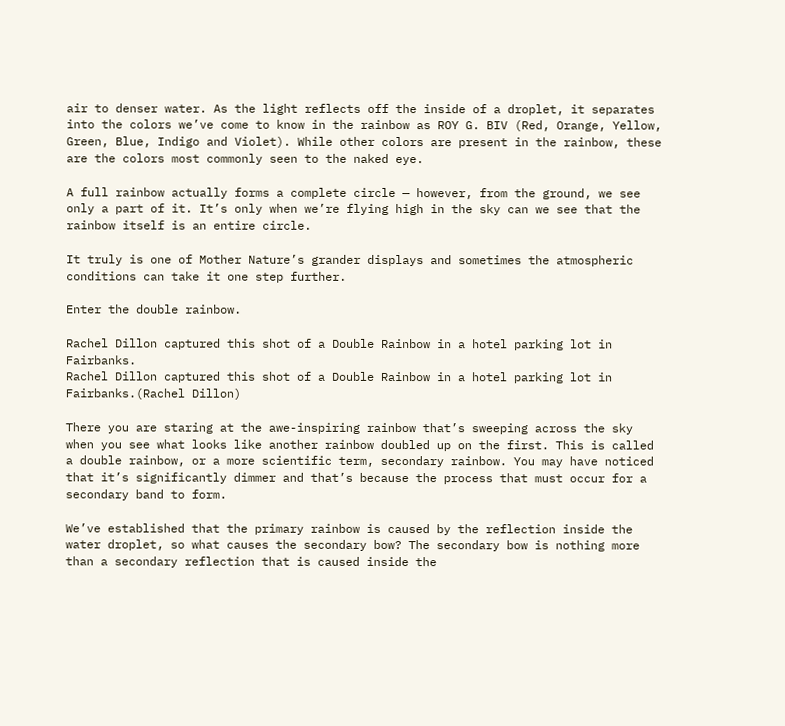air to denser water. As the light reflects off the inside of a droplet, it separates into the colors we’ve come to know in the rainbow as ROY G. BIV (Red, Orange, Yellow, Green, Blue, Indigo and Violet). While other colors are present in the rainbow, these are the colors most commonly seen to the naked eye.

A full rainbow actually forms a complete circle — however, from the ground, we see only a part of it. It’s only when we’re flying high in the sky can we see that the rainbow itself is an entire circle.

It truly is one of Mother Nature’s grander displays and sometimes the atmospheric conditions can take it one step further.

Enter the double rainbow.

Rachel Dillon captured this shot of a Double Rainbow in a hotel parking lot in Fairbanks.
Rachel Dillon captured this shot of a Double Rainbow in a hotel parking lot in Fairbanks.(Rachel Dillon)

There you are staring at the awe-inspiring rainbow that’s sweeping across the sky when you see what looks like another rainbow doubled up on the first. This is called a double rainbow, or a more scientific term, secondary rainbow. You may have noticed that it’s significantly dimmer and that’s because the process that must occur for a secondary band to form.

We’ve established that the primary rainbow is caused by the reflection inside the water droplet, so what causes the secondary bow? The secondary bow is nothing more than a secondary reflection that is caused inside the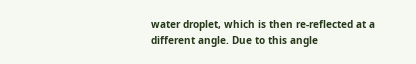water droplet, which is then re-reflected at a different angle. Due to this angle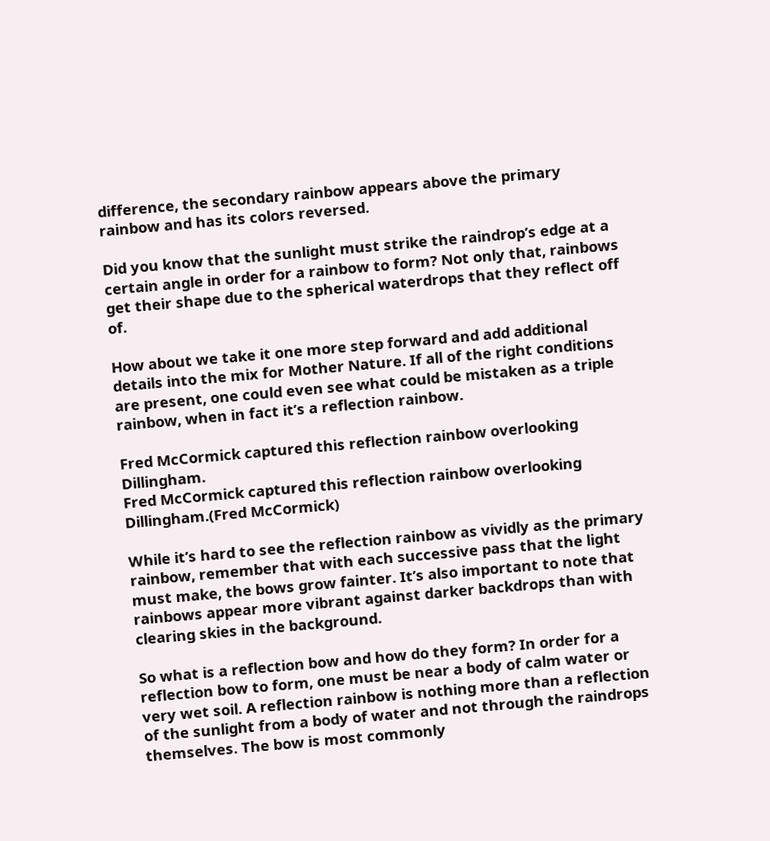difference, the secondary rainbow appears above the primary rainbow and has its colors reversed.

Did you know that the sunlight must strike the raindrop’s edge at a certain angle in order for a rainbow to form? Not only that, rainbows get their shape due to the spherical waterdrops that they reflect off of.

How about we take it one more step forward and add additional details into the mix for Mother Nature. If all of the right conditions are present, one could even see what could be mistaken as a triple rainbow, when in fact it’s a reflection rainbow.

Fred McCormick captured this reflection rainbow overlooking Dillingham.
Fred McCormick captured this reflection rainbow overlooking Dillingham.(Fred McCormick)

While it’s hard to see the reflection rainbow as vividly as the primary rainbow, remember that with each successive pass that the light must make, the bows grow fainter. It’s also important to note that rainbows appear more vibrant against darker backdrops than with clearing skies in the background.

So what is a reflection bow and how do they form? In order for a reflection bow to form, one must be near a body of calm water or very wet soil. A reflection rainbow is nothing more than a reflection of the sunlight from a body of water and not through the raindrops themselves. The bow is most commonly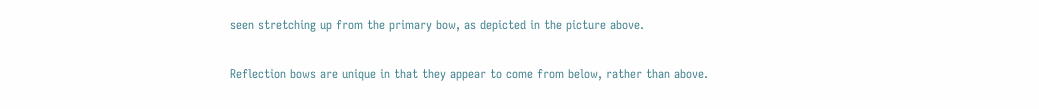seen stretching up from the primary bow, as depicted in the picture above.

Reflection bows are unique in that they appear to come from below, rather than above.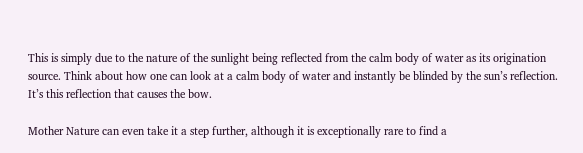This is simply due to the nature of the sunlight being reflected from the calm body of water as its origination source. Think about how one can look at a calm body of water and instantly be blinded by the sun’s reflection. It’s this reflection that causes the bow.

Mother Nature can even take it a step further, although it is exceptionally rare to find a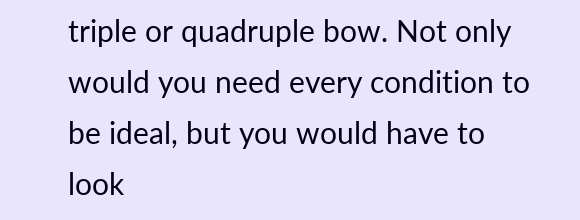triple or quadruple bow. Not only would you need every condition to be ideal, but you would have to look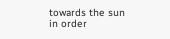towards the sun in order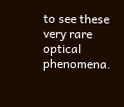to see these very rare optical phenomena.